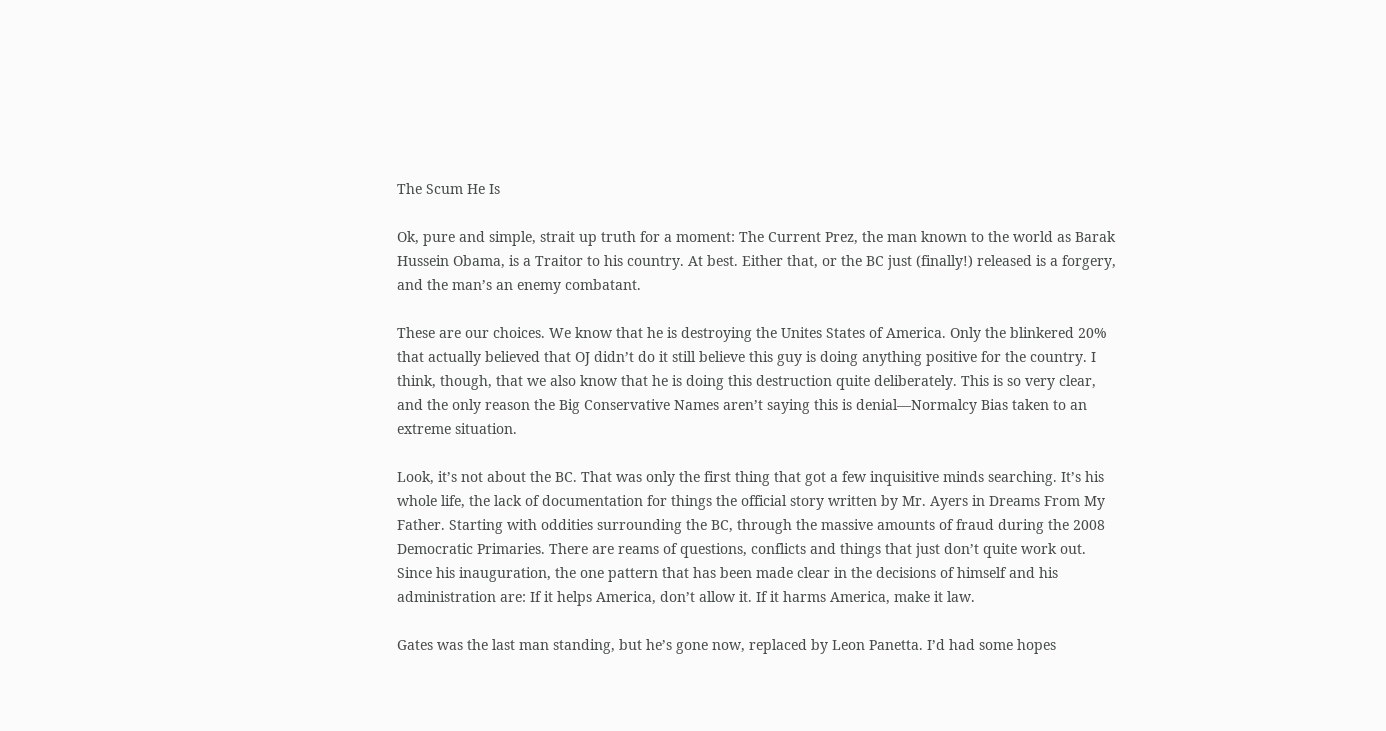The Scum He Is

Ok, pure and simple, strait up truth for a moment: The Current Prez, the man known to the world as Barak Hussein Obama, is a Traitor to his country. At best. Either that, or the BC just (finally!) released is a forgery, and the man’s an enemy combatant.

These are our choices. We know that he is destroying the Unites States of America. Only the blinkered 20% that actually believed that OJ didn’t do it still believe this guy is doing anything positive for the country. I think, though, that we also know that he is doing this destruction quite deliberately. This is so very clear, and the only reason the Big Conservative Names aren’t saying this is denial—Normalcy Bias taken to an extreme situation.

Look, it’s not about the BC. That was only the first thing that got a few inquisitive minds searching. It’s his whole life, the lack of documentation for things the official story written by Mr. Ayers in Dreams From My Father. Starting with oddities surrounding the BC, through the massive amounts of fraud during the 2008 Democratic Primaries. There are reams of questions, conflicts and things that just don’t quite work out. Since his inauguration, the one pattern that has been made clear in the decisions of himself and his administration are: If it helps America, don’t allow it. If it harms America, make it law.

Gates was the last man standing, but he’s gone now, replaced by Leon Panetta. I’d had some hopes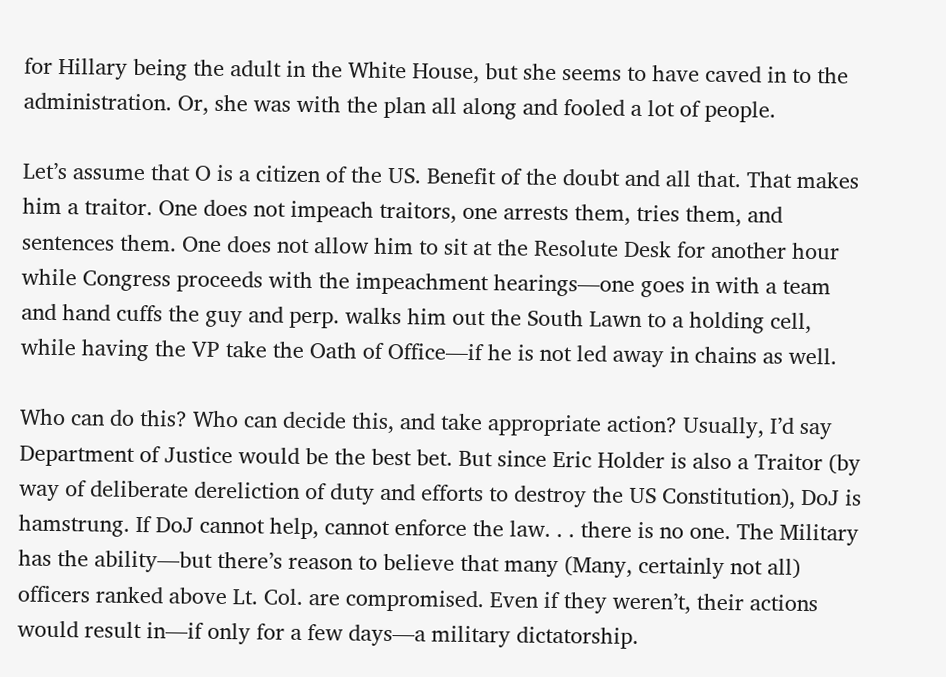for Hillary being the adult in the White House, but she seems to have caved in to the administration. Or, she was with the plan all along and fooled a lot of people.

Let’s assume that O is a citizen of the US. Benefit of the doubt and all that. That makes him a traitor. One does not impeach traitors, one arrests them, tries them, and sentences them. One does not allow him to sit at the Resolute Desk for another hour while Congress proceeds with the impeachment hearings—one goes in with a team and hand cuffs the guy and perp. walks him out the South Lawn to a holding cell, while having the VP take the Oath of Office—if he is not led away in chains as well.

Who can do this? Who can decide this, and take appropriate action? Usually, I’d say Department of Justice would be the best bet. But since Eric Holder is also a Traitor (by way of deliberate dereliction of duty and efforts to destroy the US Constitution), DoJ is hamstrung. If DoJ cannot help, cannot enforce the law. . . there is no one. The Military has the ability—but there’s reason to believe that many (Many, certainly not all) officers ranked above Lt. Col. are compromised. Even if they weren’t, their actions would result in—if only for a few days—a military dictatorship.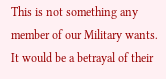This is not something any member of our Military wants. It would be a betrayal of their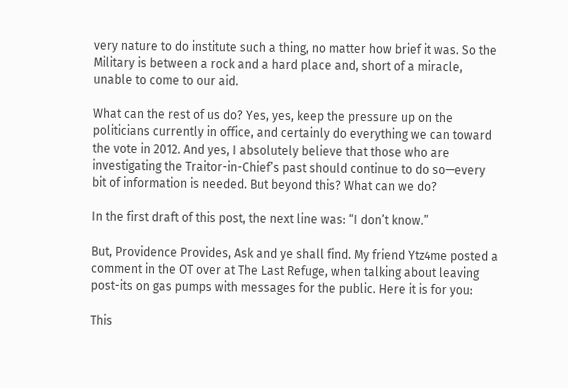very nature to do institute such a thing, no matter how brief it was. So the Military is between a rock and a hard place and, short of a miracle, unable to come to our aid.

What can the rest of us do? Yes, yes, keep the pressure up on the politicians currently in office, and certainly do everything we can toward the vote in 2012. And yes, I absolutely believe that those who are investigating the Traitor-in-Chief’s past should continue to do so—every bit of information is needed. But beyond this? What can we do?

In the first draft of this post, the next line was: “I don’t know.”

But, Providence Provides, Ask and ye shall find. My friend Ytz4me posted a comment in the OT over at The Last Refuge, when talking about leaving post-its on gas pumps with messages for the public. Here it is for you:

This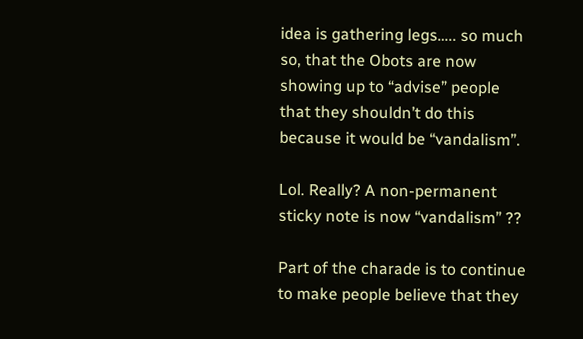idea is gathering legs….. so much so, that the Obots are now showing up to “advise” people that they shouldn’t do this because it would be “vandalism”.

Lol. Really? A non-permanent sticky note is now “vandalism” ??

Part of the charade is to continue to make people believe that they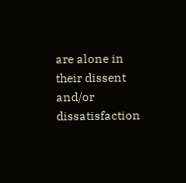are alone in their dissent and/or dissatisfaction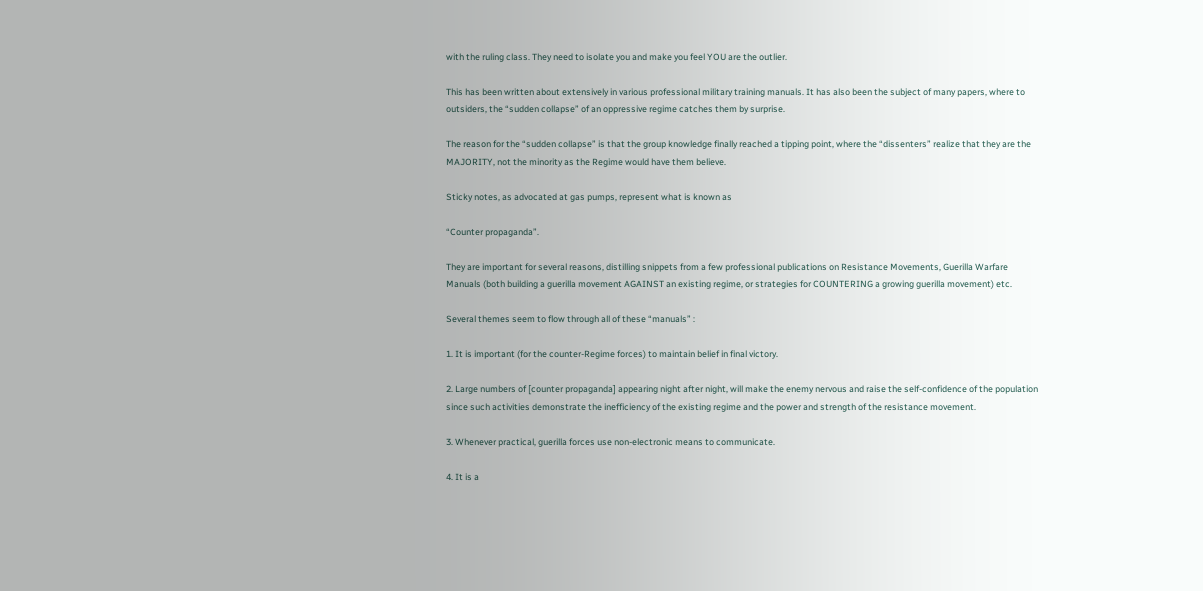with the ruling class. They need to isolate you and make you feel YOU are the outlier.

This has been written about extensively in various professional military training manuals. It has also been the subject of many papers, where to outsiders, the “sudden collapse” of an oppressive regime catches them by surprise.

The reason for the “sudden collapse” is that the group knowledge finally reached a tipping point, where the “dissenters” realize that they are the MAJORITY, not the minority as the Regime would have them believe.

Sticky notes, as advocated at gas pumps, represent what is known as

“Counter propaganda”.

They are important for several reasons, distilling snippets from a few professional publications on Resistance Movements, Guerilla Warfare Manuals (both building a guerilla movement AGAINST an existing regime, or strategies for COUNTERING a growing guerilla movement) etc.

Several themes seem to flow through all of these “manuals” :

1. It is important (for the counter-Regime forces) to maintain belief in final victory.

2. Large numbers of [counter propaganda] appearing night after night, will make the enemy nervous and raise the self-confidence of the population since such activities demonstrate the inefficiency of the existing regime and the power and strength of the resistance movement.

3. Whenever practical, guerilla forces use non-electronic means to communicate.

4. It is a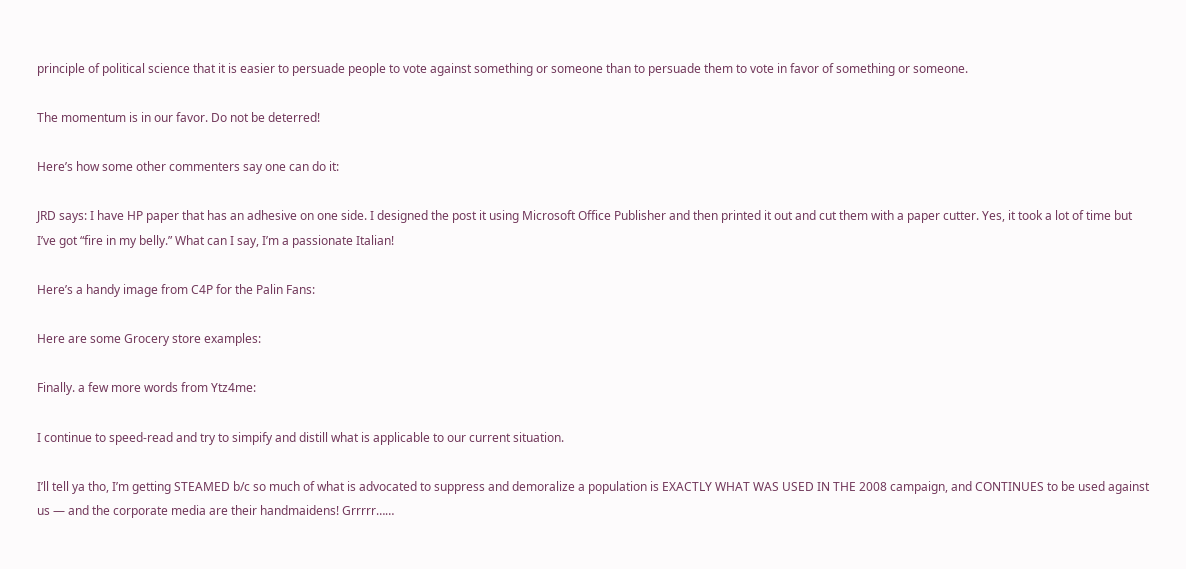principle of political science that it is easier to persuade people to vote against something or someone than to persuade them to vote in favor of something or someone.

The momentum is in our favor. Do not be deterred!

Here’s how some other commenters say one can do it:

JRD says: I have HP paper that has an adhesive on one side. I designed the post it using Microsoft Office Publisher and then printed it out and cut them with a paper cutter. Yes, it took a lot of time but I’ve got “fire in my belly.” What can I say, I’m a passionate Italian!

Here’s a handy image from C4P for the Palin Fans:

Here are some Grocery store examples:

Finally. a few more words from Ytz4me:

I continue to speed-read and try to simpify and distill what is applicable to our current situation.

I’ll tell ya tho, I’m getting STEAMED b/c so much of what is advocated to suppress and demoralize a population is EXACTLY WHAT WAS USED IN THE 2008 campaign, and CONTINUES to be used against us — and the corporate media are their handmaidens! Grrrrr……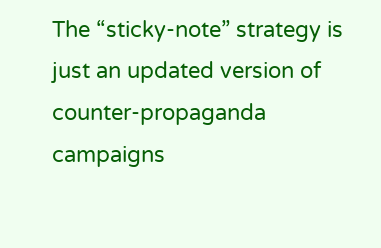The “sticky-note” strategy is just an updated version of counter-propaganda campaigns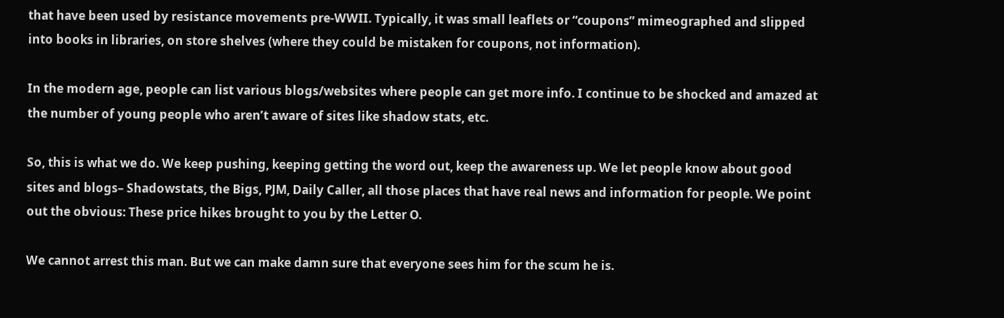that have been used by resistance movements pre-WWII. Typically, it was small leaflets or “coupons” mimeographed and slipped into books in libraries, on store shelves (where they could be mistaken for coupons, not information).

In the modern age, people can list various blogs/websites where people can get more info. I continue to be shocked and amazed at the number of young people who aren’t aware of sites like shadow stats, etc.

So, this is what we do. We keep pushing, keeping getting the word out, keep the awareness up. We let people know about good sites and blogs– Shadowstats, the Bigs, PJM, Daily Caller, all those places that have real news and information for people. We point out the obvious: These price hikes brought to you by the Letter O.

We cannot arrest this man. But we can make damn sure that everyone sees him for the scum he is.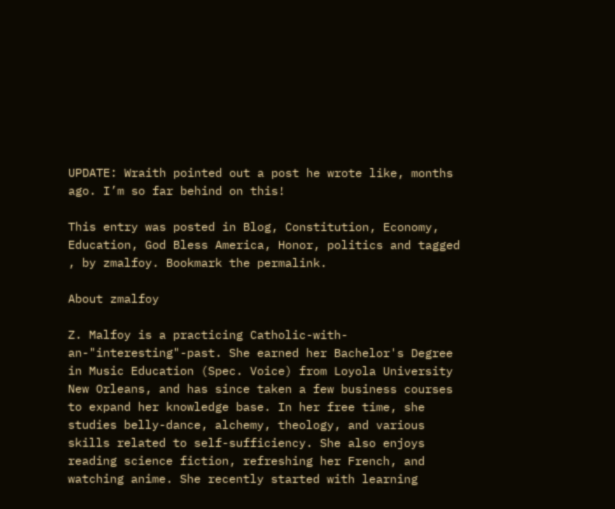UPDATE: Wraith pointed out a post he wrote like, months ago. I’m so far behind on this!

This entry was posted in Blog, Constitution, Economy, Education, God Bless America, Honor, politics and tagged , by zmalfoy. Bookmark the permalink.

About zmalfoy

Z. Malfoy is a practicing Catholic-with-an-"interesting"-past. She earned her Bachelor's Degree in Music Education (Spec. Voice) from Loyola University New Orleans, and has since taken a few business courses to expand her knowledge base. In her free time, she studies belly-dance, alchemy, theology, and various skills related to self-sufficiency. She also enjoys reading science fiction, refreshing her French, and watching anime. She recently started with learning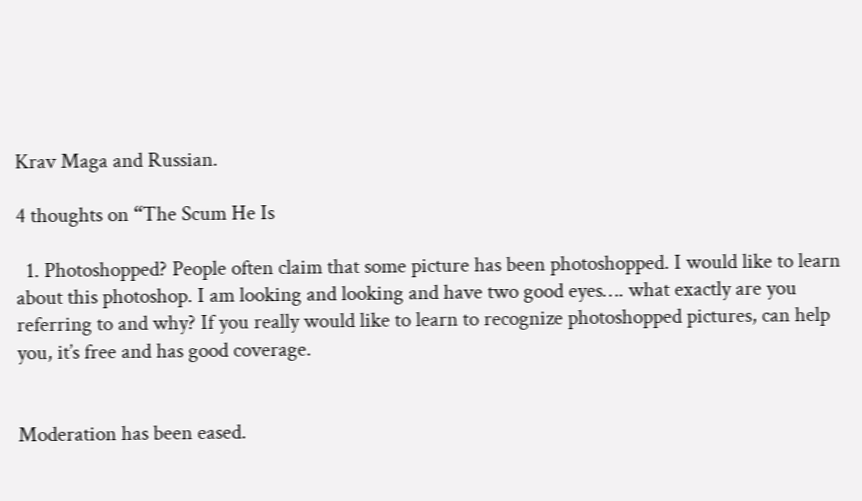Krav Maga and Russian.

4 thoughts on “The Scum He Is

  1. Photoshopped? People often claim that some picture has been photoshopped. I would like to learn about this photoshop. I am looking and looking and have two good eyes…. what exactly are you referring to and why? If you really would like to learn to recognize photoshopped pictures, can help you, it’s free and has good coverage.


Moderation has been eased.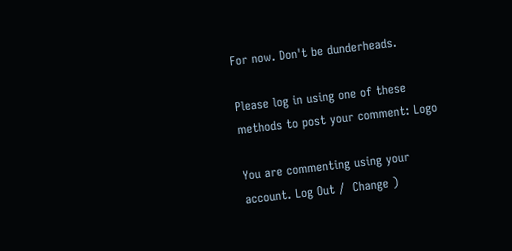For now. Don't be dunderheads.

Please log in using one of these methods to post your comment: Logo

You are commenting using your account. Log Out /  Change )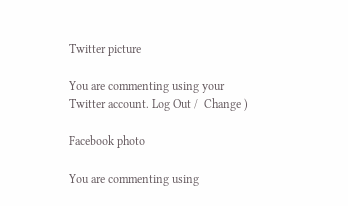Twitter picture

You are commenting using your Twitter account. Log Out /  Change )

Facebook photo

You are commenting using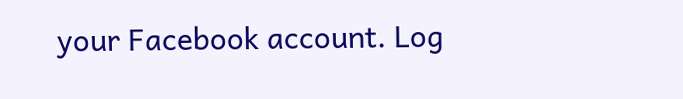your Facebook account. Log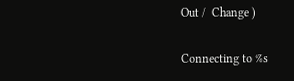Out /  Change )

Connecting to %s